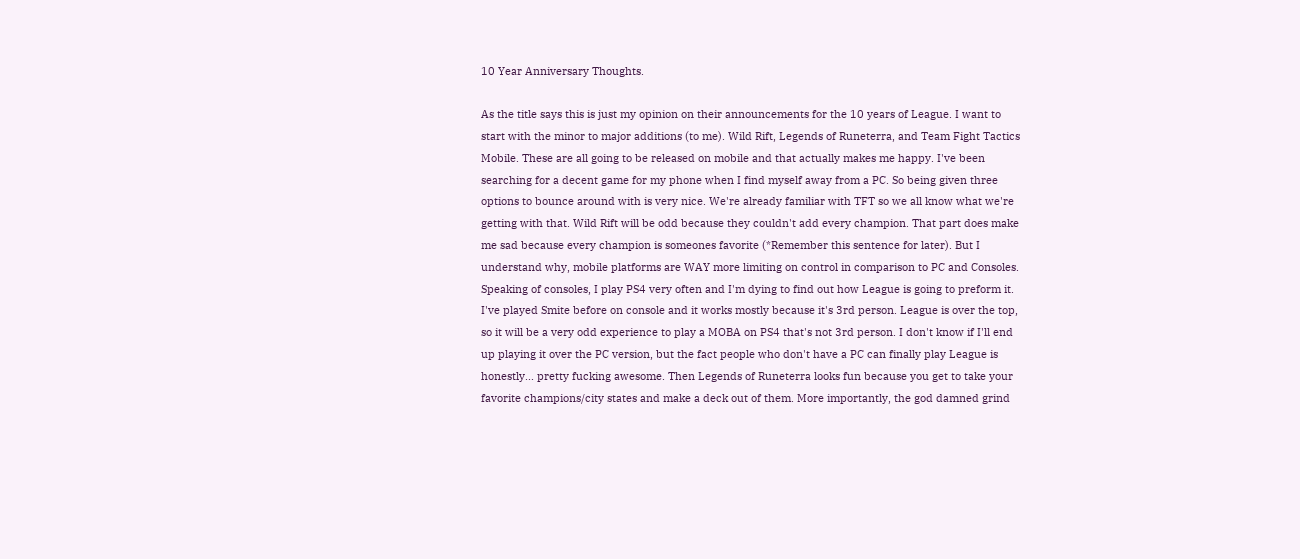10 Year Anniversary Thoughts.

As the title says this is just my opinion on their announcements for the 10 years of League. I want to start with the minor to major additions (to me). Wild Rift, Legends of Runeterra, and Team Fight Tactics Mobile. These are all going to be released on mobile and that actually makes me happy. I've been searching for a decent game for my phone when I find myself away from a PC. So being given three options to bounce around with is very nice. We're already familiar with TFT so we all know what we're getting with that. Wild Rift will be odd because they couldn't add every champion. That part does make me sad because every champion is someones favorite (*Remember this sentence for later). But I understand why, mobile platforms are WAY more limiting on control in comparison to PC and Consoles. Speaking of consoles, I play PS4 very often and I'm dying to find out how League is going to preform it. I've played Smite before on console and it works mostly because it's 3rd person. League is over the top, so it will be a very odd experience to play a MOBA on PS4 that's not 3rd person. I don't know if I'll end up playing it over the PC version, but the fact people who don't have a PC can finally play League is honestly... pretty fucking awesome. Then Legends of Runeterra looks fun because you get to take your favorite champions/city states and make a deck out of them. More importantly, the god damned grind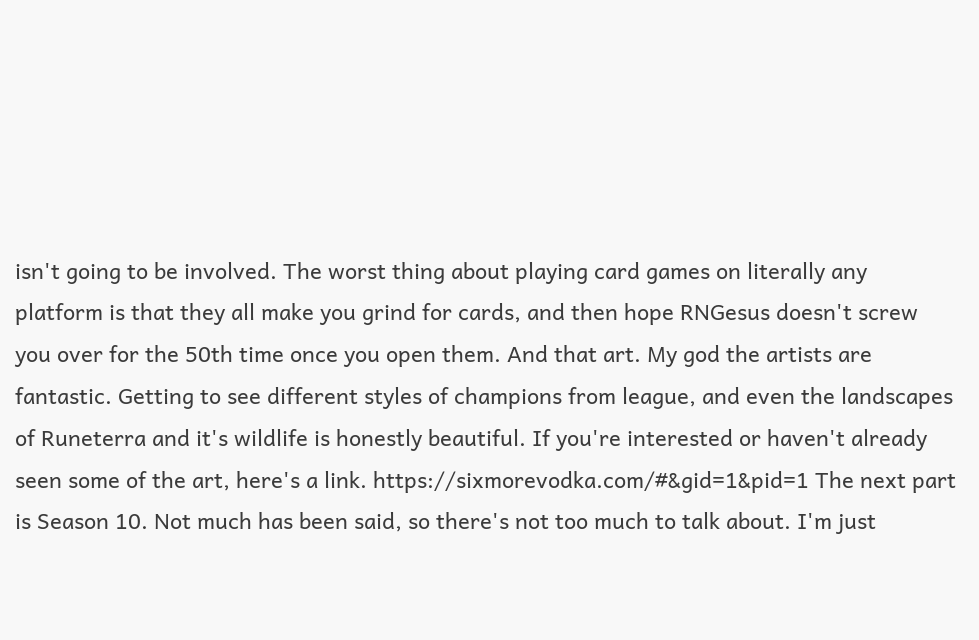isn't going to be involved. The worst thing about playing card games on literally any platform is that they all make you grind for cards, and then hope RNGesus doesn't screw you over for the 50th time once you open them. And that art. My god the artists are fantastic. Getting to see different styles of champions from league, and even the landscapes of Runeterra and it's wildlife is honestly beautiful. If you're interested or haven't already seen some of the art, here's a link. https://sixmorevodka.com/#&gid=1&pid=1 The next part is Season 10. Not much has been said, so there's not too much to talk about. I'm just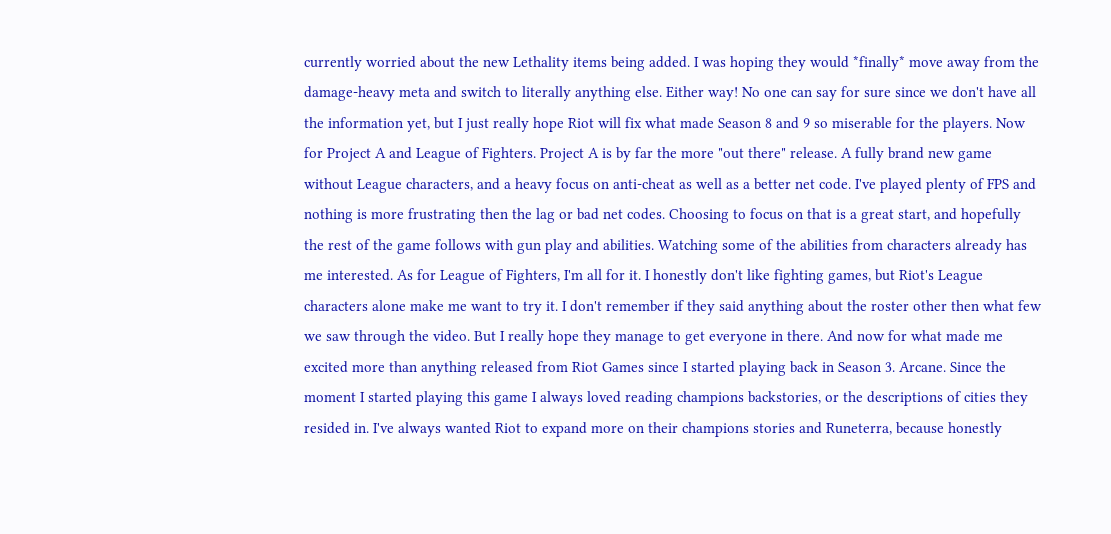currently worried about the new Lethality items being added. I was hoping they would *finally* move away from the damage-heavy meta and switch to literally anything else. Either way! No one can say for sure since we don't have all the information yet, but I just really hope Riot will fix what made Season 8 and 9 so miserable for the players. Now for Project A and League of Fighters. Project A is by far the more "out there" release. A fully brand new game without League characters, and a heavy focus on anti-cheat as well as a better net code. I've played plenty of FPS and nothing is more frustrating then the lag or bad net codes. Choosing to focus on that is a great start, and hopefully the rest of the game follows with gun play and abilities. Watching some of the abilities from characters already has me interested. As for League of Fighters, I'm all for it. I honestly don't like fighting games, but Riot's League characters alone make me want to try it. I don't remember if they said anything about the roster other then what few we saw through the video. But I really hope they manage to get everyone in there. And now for what made me excited more than anything released from Riot Games since I started playing back in Season 3. Arcane. Since the moment I started playing this game I always loved reading champions backstories, or the descriptions of cities they resided in. I've always wanted Riot to expand more on their champions stories and Runeterra, because honestly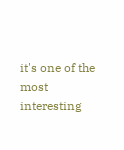it's one of the most interesting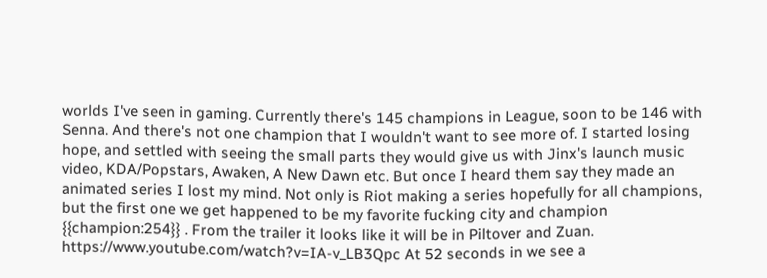worlds I've seen in gaming. Currently there's 145 champions in League, soon to be 146 with Senna. And there's not one champion that I wouldn't want to see more of. I started losing hope, and settled with seeing the small parts they would give us with Jinx's launch music video, KDA/Popstars, Awaken, A New Dawn etc. But once I heard them say they made an animated series I lost my mind. Not only is Riot making a series hopefully for all champions, but the first one we get happened to be my favorite fucking city and champion {{champion:254}} . From the trailer it looks like it will be in Piltover and Zuan. https://www.youtube.com/watch?v=IA-v_LB3Qpc At 52 seconds in we see a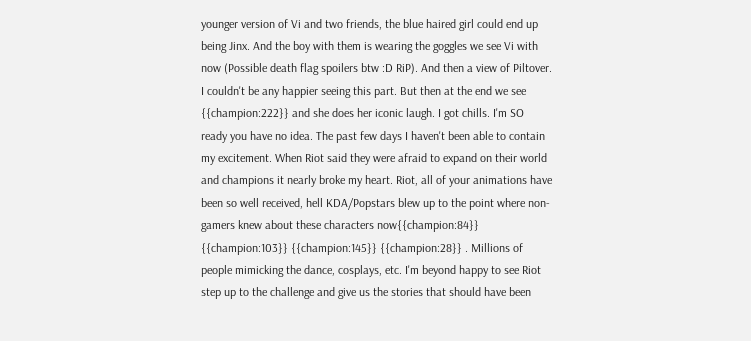younger version of Vi and two friends, the blue haired girl could end up being Jinx. And the boy with them is wearing the goggles we see Vi with now (Possible death flag spoilers btw :D RiP). And then a view of Piltover. I couldn't be any happier seeing this part. But then at the end we see {{champion:222}} and she does her iconic laugh. I got chills. I'm SO ready you have no idea. The past few days I haven't been able to contain my excitement. When Riot said they were afraid to expand on their world and champions it nearly broke my heart. Riot, all of your animations have been so well received, hell KDA/Popstars blew up to the point where non-gamers knew about these characters now{{champion:84}} {{champion:103}} {{champion:145}} {{champion:28}} . Millions of people mimicking the dance, cosplays, etc. I'm beyond happy to see Riot step up to the challenge and give us the stories that should have been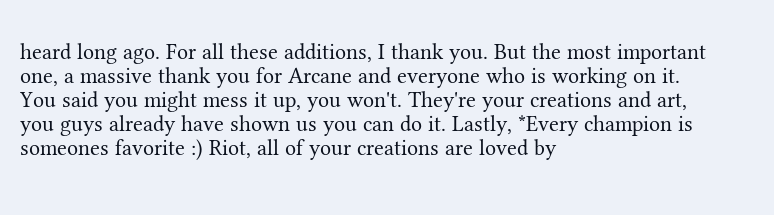heard long ago. For all these additions, I thank you. But the most important one, a massive thank you for Arcane and everyone who is working on it. You said you might mess it up, you won't. They're your creations and art, you guys already have shown us you can do it. Lastly, *Every champion is someones favorite :) Riot, all of your creations are loved by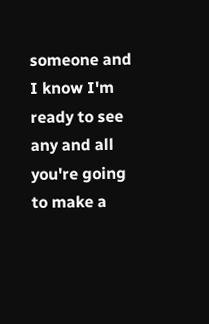someone and I know I'm ready to see any and all you're going to make a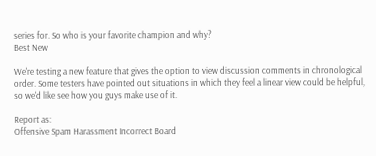series for. So who is your favorite champion and why?
Best New

We're testing a new feature that gives the option to view discussion comments in chronological order. Some testers have pointed out situations in which they feel a linear view could be helpful, so we'd like see how you guys make use of it.

Report as:
Offensive Spam Harassment Incorrect Board